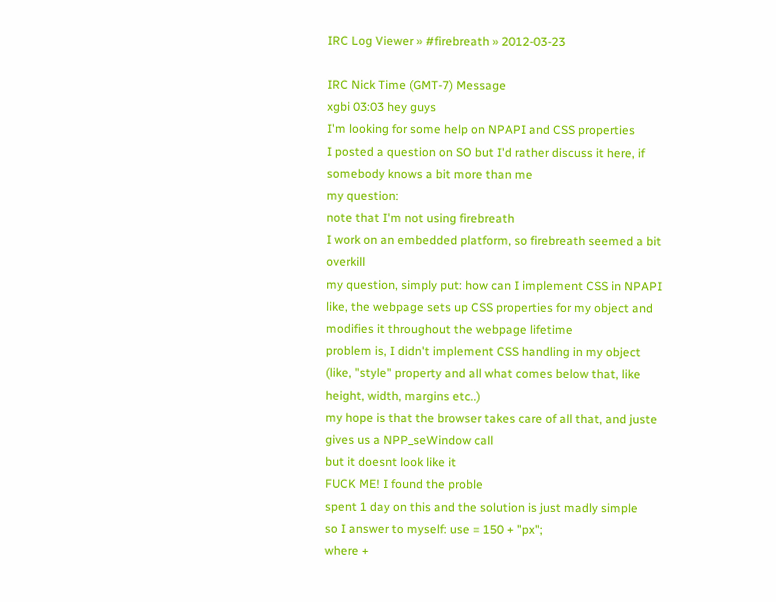IRC Log Viewer » #firebreath » 2012-03-23

IRC Nick Time (GMT-7) Message
xgbi 03:03 hey guys
I'm looking for some help on NPAPI and CSS properties
I posted a question on SO but I'd rather discuss it here, if somebody knows a bit more than me
my question:
note that I'm not using firebreath
I work on an embedded platform, so firebreath seemed a bit overkill
my question, simply put: how can I implement CSS in NPAPI
like, the webpage sets up CSS properties for my object and modifies it throughout the webpage lifetime
problem is, I didn't implement CSS handling in my object (like, "style" property and all what comes below that, like height, width, margins etc..)
my hope is that the browser takes care of all that, and juste gives us a NPP_seWindow call
but it doesnt look like it
FUCK ME! I found the proble
spent 1 day on this and the solution is just madly simple
so I answer to myself: use = 150 + "px";
where +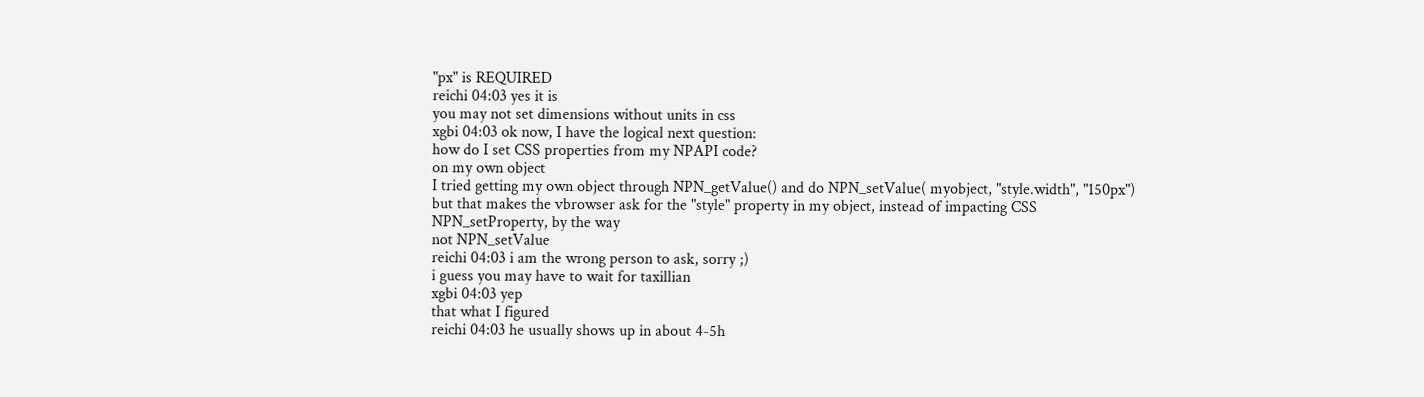"px" is REQUIRED
reichi 04:03 yes it is
you may not set dimensions without units in css
xgbi 04:03 ok now, I have the logical next question:
how do I set CSS properties from my NPAPI code?
on my own object
I tried getting my own object through NPN_getValue() and do NPN_setValue( myobject, "style.width", "150px")
but that makes the vbrowser ask for the "style" property in my object, instead of impacting CSS
NPN_setProperty, by the way
not NPN_setValue
reichi 04:03 i am the wrong person to ask, sorry ;)
i guess you may have to wait for taxillian
xgbi 04:03 yep
that what I figured
reichi 04:03 he usually shows up in about 4-5h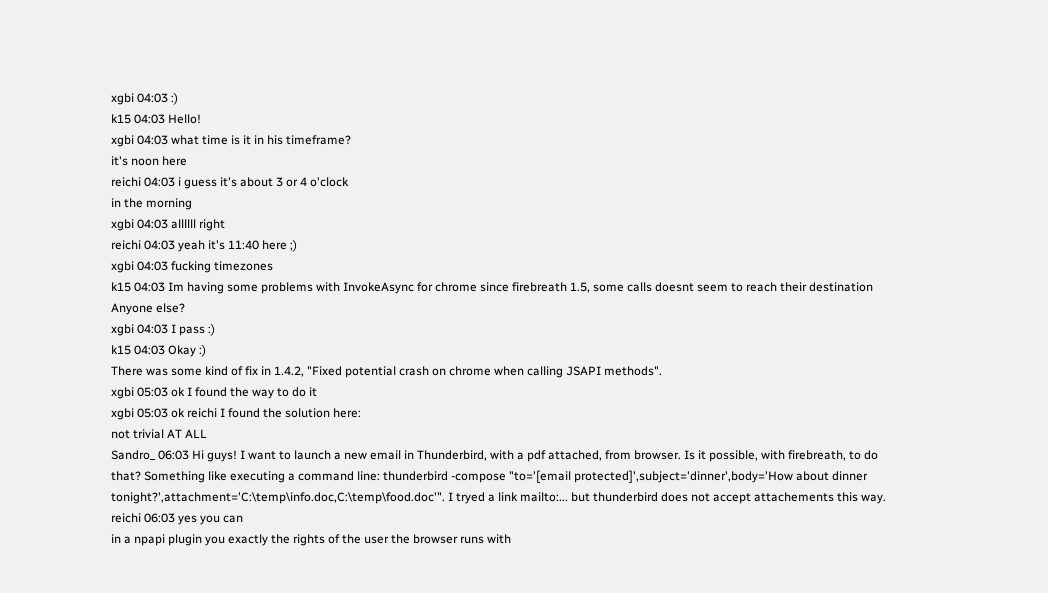xgbi 04:03 :)
k15 04:03 Hello!
xgbi 04:03 what time is it in his timeframe?
it's noon here
reichi 04:03 i guess it's about 3 or 4 o'clock
in the morning
xgbi 04:03 allllll right
reichi 04:03 yeah it's 11:40 here ;)
xgbi 04:03 fucking timezones
k15 04:03 Im having some problems with InvokeAsync for chrome since firebreath 1.5, some calls doesnt seem to reach their destination
Anyone else?
xgbi 04:03 I pass :)
k15 04:03 Okay :)
There was some kind of fix in 1.4.2, "Fixed potential crash on chrome when calling JSAPI methods".
xgbi 05:03 ok I found the way to do it
xgbi 05:03 ok reichi I found the solution here:
not trivial AT ALL
Sandro_ 06:03 Hi guys! I want to launch a new email in Thunderbird, with a pdf attached, from browser. Is it possible, with firebreath, to do that? Something like executing a command line: thunderbird -compose "to='[email protected]',subject='dinner',body='How about dinner tonight?',attachment='C:\temp\info.doc,C:\temp\food.doc'". I tryed a link mailto:... but thunderbird does not accept attachements this way.
reichi 06:03 yes you can
in a npapi plugin you exactly the rights of the user the browser runs with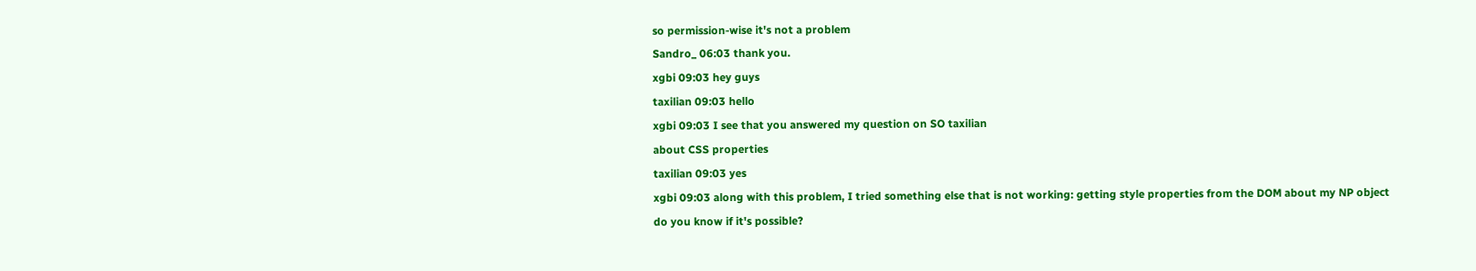so permission-wise it's not a problem
Sandro_ 06:03 thank you.
xgbi 09:03 hey guys
taxilian 09:03 hello
xgbi 09:03 I see that you answered my question on SO taxilian
about CSS properties
taxilian 09:03 yes
xgbi 09:03 along with this problem, I tried something else that is not working: getting style properties from the DOM about my NP object
do you know if it's possible?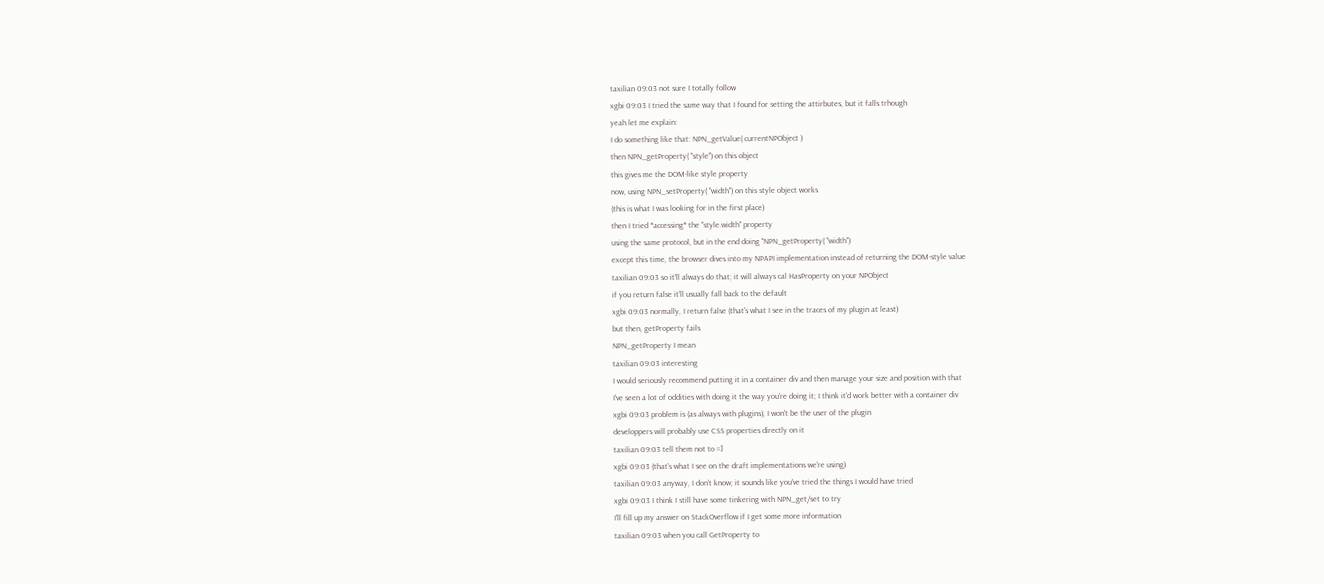taxilian 09:03 not sure I totally follow
xgbi 09:03 I tried the same way that I found for setting the attirbutes, but it falls trhough
yeah let me explain:
I do something like that: NPN_getValue( currentNPObject )
then NPN_getProperty( "style") on this object
this gives me the DOM-like style property
now, using NPN_setProperty( "width") on this style object works
(this is what I was looking for in the first place)
then I tried *accessing* the "style.width" property
using the same protocol, but in the end doing "NPN_getProperty( "width")
except this time, the browser dives into my NPAPI implementation instead of returning the DOM-style value
taxilian 09:03 so it'll always do that; it will always cal HasProperty on your NPObject
if you return false it'll usually fall back to the default
xgbi 09:03 normally, I return false (that's what I see in the traces of my plugin at least)
but then, getProperty fails
NPN_getProperty I mean
taxilian 09:03 interesting
I would seriously recommend putting it in a container div and then manage your size and position with that
I've seen a lot of oddities with doing it the way you're doing it; I think it'd work better with a container div
xgbi 09:03 problem is (as always with plugins), I won't be the user of the plugin
developpers will probably use CSS properties directly on it
taxilian 09:03 tell them not to =]
xgbi 09:03 (that's what I see on the draft implementations we're using)
taxilian 09:03 anyway, I don't know; it sounds like you've tried the things I would have tried
xgbi 09:03 I think I still have some tinkering with NPN_get/set to try
I'll fill up my answer on StackOverflow if I get some more information
taxilian 09:03 when you call GetProperty to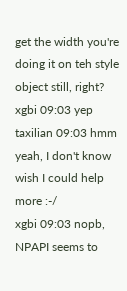get the width you're doing it on teh style object still, right?
xgbi 09:03 yep
taxilian 09:03 hmm
yeah, I don't know
wish I could help more :-/
xgbi 09:03 nopb, NPAPI seems to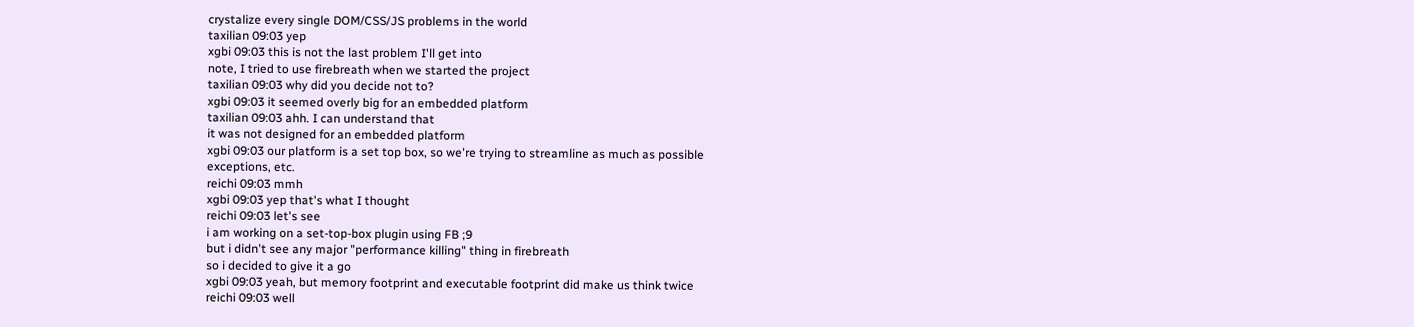crystalize every single DOM/CSS/JS problems in the world
taxilian 09:03 yep
xgbi 09:03 this is not the last problem I'll get into
note, I tried to use firebreath when we started the project
taxilian 09:03 why did you decide not to?
xgbi 09:03 it seemed overly big for an embedded platform
taxilian 09:03 ahh. I can understand that
it was not designed for an embedded platform
xgbi 09:03 our platform is a set top box, so we're trying to streamline as much as possible
exceptions, etc.
reichi 09:03 mmh
xgbi 09:03 yep that's what I thought
reichi 09:03 let's see
i am working on a set-top-box plugin using FB ;9
but i didn't see any major "performance killing" thing in firebreath
so i decided to give it a go
xgbi 09:03 yeah, but memory footprint and executable footprint did make us think twice
reichi 09:03 well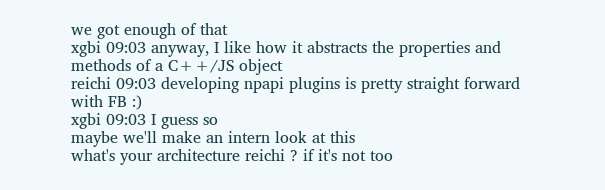we got enough of that
xgbi 09:03 anyway, I like how it abstracts the properties and methods of a C++/JS object
reichi 09:03 developing npapi plugins is pretty straight forward with FB :)
xgbi 09:03 I guess so
maybe we'll make an intern look at this
what's your architecture reichi ? if it's not too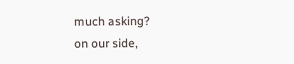much asking?
on our side,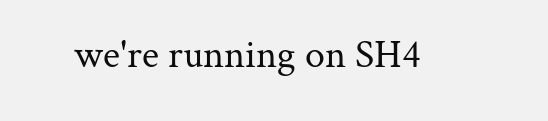we're running on SH4